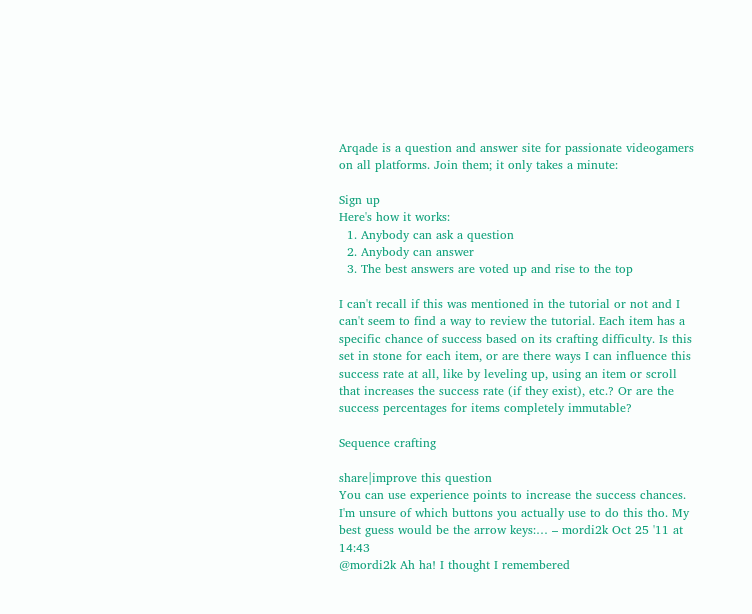Arqade is a question and answer site for passionate videogamers on all platforms. Join them; it only takes a minute:

Sign up
Here's how it works:
  1. Anybody can ask a question
  2. Anybody can answer
  3. The best answers are voted up and rise to the top

I can't recall if this was mentioned in the tutorial or not and I can't seem to find a way to review the tutorial. Each item has a specific chance of success based on its crafting difficulty. Is this set in stone for each item, or are there ways I can influence this success rate at all, like by leveling up, using an item or scroll that increases the success rate (if they exist), etc.? Or are the success percentages for items completely immutable?

Sequence crafting

share|improve this question
You can use experience points to increase the success chances. I'm unsure of which buttons you actually use to do this tho. My best guess would be the arrow keys:… – mordi2k Oct 25 '11 at 14:43
@mordi2k Ah ha! I thought I remembered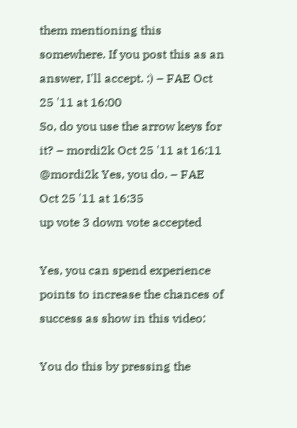them mentioning this somewhere. If you post this as an answer, I'll accept. :) – FAE Oct 25 '11 at 16:00
So, do you use the arrow keys for it? – mordi2k Oct 25 '11 at 16:11
@mordi2k Yes, you do. – FAE Oct 25 '11 at 16:35
up vote 3 down vote accepted

Yes, you can spend experience points to increase the chances of success as show in this video:

You do this by pressing the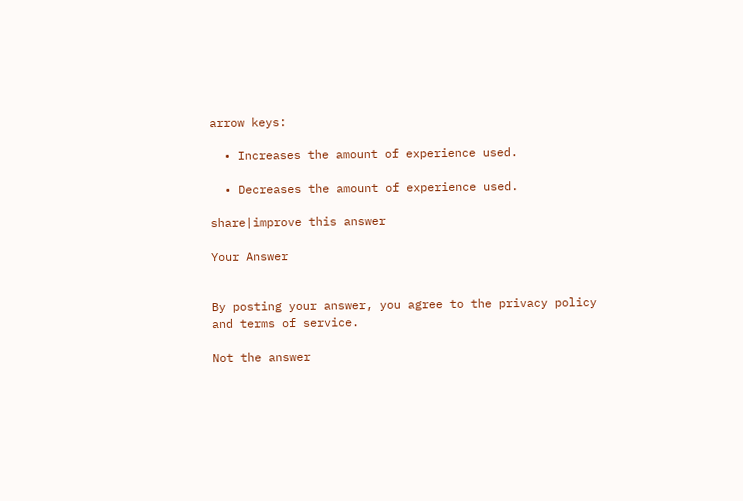arrow keys:

  • Increases the amount of experience used.

  • Decreases the amount of experience used.

share|improve this answer

Your Answer


By posting your answer, you agree to the privacy policy and terms of service.

Not the answer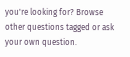you're looking for? Browse other questions tagged or ask your own question.